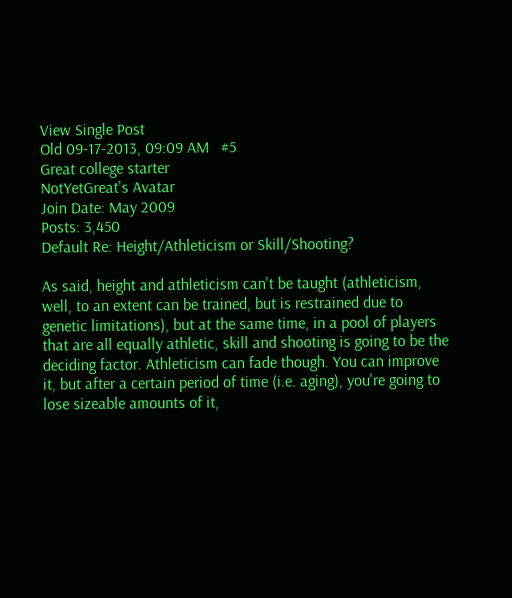View Single Post
Old 09-17-2013, 09:09 AM   #5
Great college starter
NotYetGreat's Avatar
Join Date: May 2009
Posts: 3,450
Default Re: Height/Athleticism or Skill/Shooting?

As said, height and athleticism can't be taught (athleticism, well, to an extent can be trained, but is restrained due to genetic limitations), but at the same time, in a pool of players that are all equally athletic, skill and shooting is going to be the deciding factor. Athleticism can fade though. You can improve it, but after a certain period of time (i.e. aging), you're going to lose sizeable amounts of it,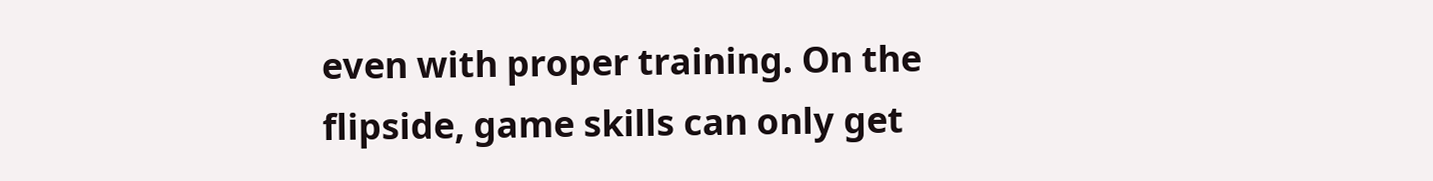even with proper training. On the flipside, game skills can only get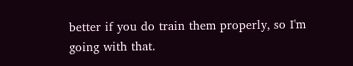better if you do train them properly, so I'm going with that.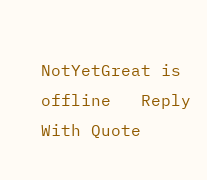NotYetGreat is offline   Reply With Quote